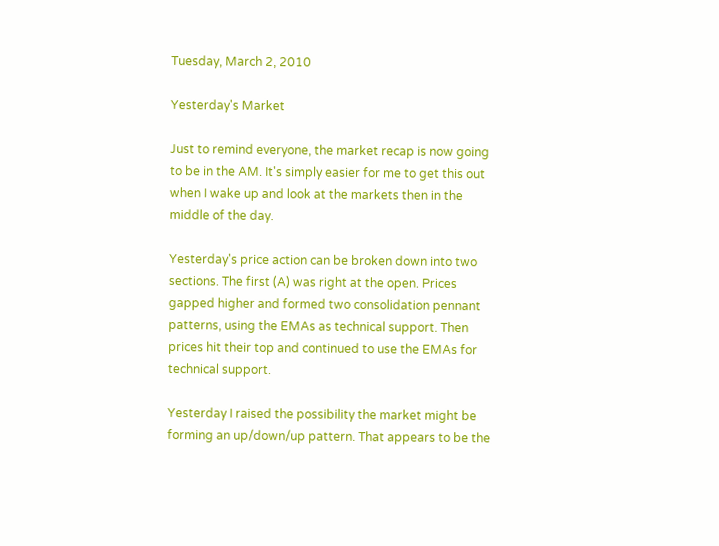Tuesday, March 2, 2010

Yesterday's Market

Just to remind everyone, the market recap is now going to be in the AM. It's simply easier for me to get this out when I wake up and look at the markets then in the middle of the day.

Yesterday's price action can be broken down into two sections. The first (A) was right at the open. Prices gapped higher and formed two consolidation pennant patterns, using the EMAs as technical support. Then prices hit their top and continued to use the EMAs for technical support.

Yesterday I raised the possibility the market might be forming an up/down/up pattern. That appears to be the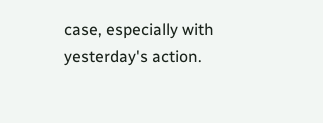case, especially with yesterday's action.